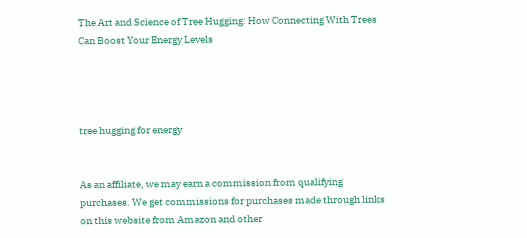The Art and Science of Tree Hugging: How Connecting With Trees Can Boost Your Energy Levels




tree hugging for energy


As an affiliate, we may earn a commission from qualifying purchases. We get commissions for purchases made through links on this website from Amazon and other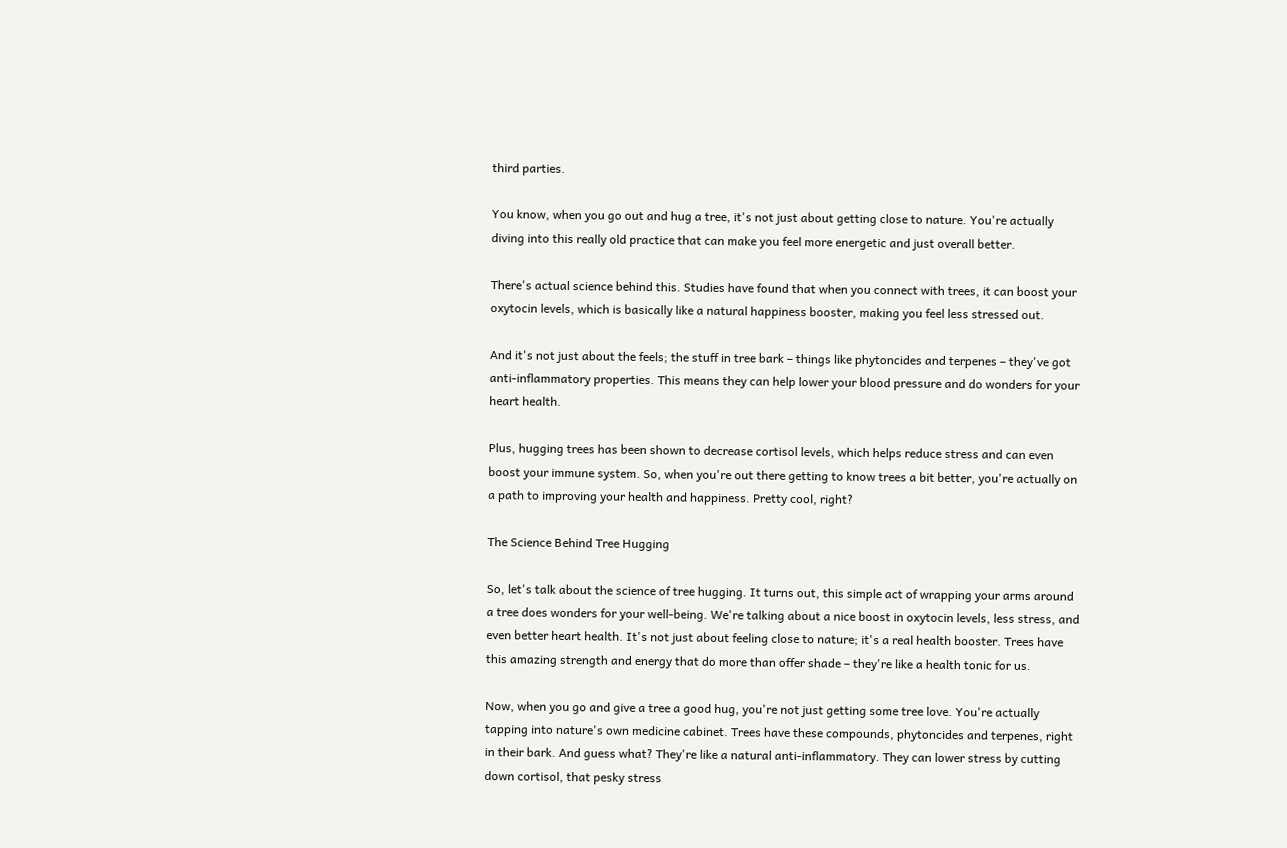third parties.

You know, when you go out and hug a tree, it's not just about getting close to nature. You're actually diving into this really old practice that can make you feel more energetic and just overall better.

There's actual science behind this. Studies have found that when you connect with trees, it can boost your oxytocin levels, which is basically like a natural happiness booster, making you feel less stressed out.

And it's not just about the feels; the stuff in tree bark – things like phytoncides and terpenes – they've got anti-inflammatory properties. This means they can help lower your blood pressure and do wonders for your heart health.

Plus, hugging trees has been shown to decrease cortisol levels, which helps reduce stress and can even boost your immune system. So, when you're out there getting to know trees a bit better, you're actually on a path to improving your health and happiness. Pretty cool, right?

The Science Behind Tree Hugging

So, let's talk about the science of tree hugging. It turns out, this simple act of wrapping your arms around a tree does wonders for your well-being. We're talking about a nice boost in oxytocin levels, less stress, and even better heart health. It's not just about feeling close to nature; it's a real health booster. Trees have this amazing strength and energy that do more than offer shade – they're like a health tonic for us.

Now, when you go and give a tree a good hug, you're not just getting some tree love. You're actually tapping into nature's own medicine cabinet. Trees have these compounds, phytoncides and terpenes, right in their bark. And guess what? They're like a natural anti-inflammatory. They can lower stress by cutting down cortisol, that pesky stress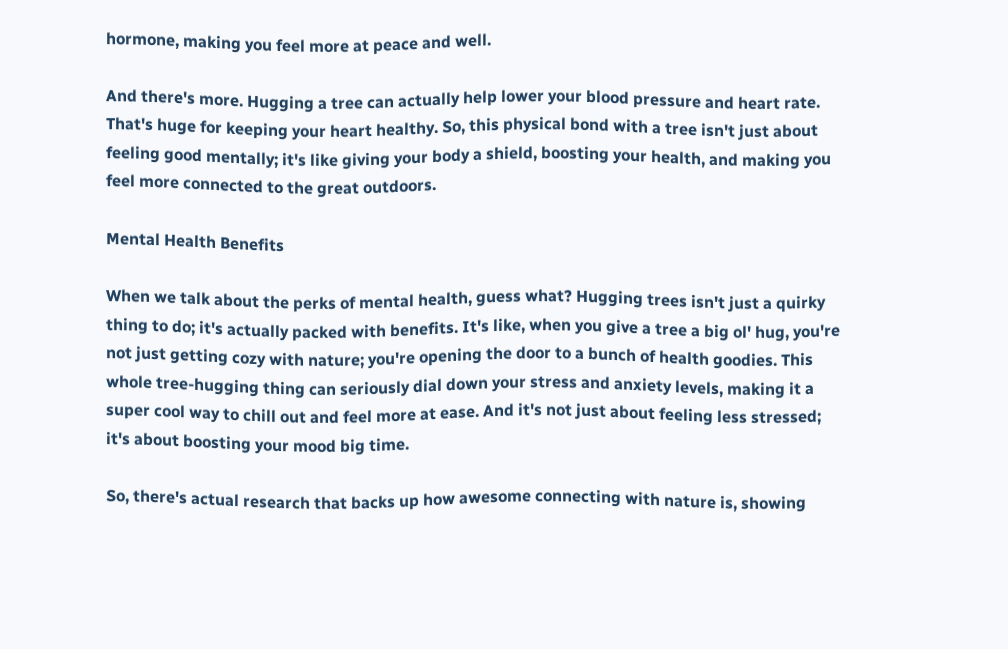hormone, making you feel more at peace and well.

And there's more. Hugging a tree can actually help lower your blood pressure and heart rate. That's huge for keeping your heart healthy. So, this physical bond with a tree isn't just about feeling good mentally; it's like giving your body a shield, boosting your health, and making you feel more connected to the great outdoors.

Mental Health Benefits

When we talk about the perks of mental health, guess what? Hugging trees isn't just a quirky thing to do; it's actually packed with benefits. It's like, when you give a tree a big ol' hug, you're not just getting cozy with nature; you're opening the door to a bunch of health goodies. This whole tree-hugging thing can seriously dial down your stress and anxiety levels, making it a super cool way to chill out and feel more at ease. And it's not just about feeling less stressed; it's about boosting your mood big time.

So, there's actual research that backs up how awesome connecting with nature is, showing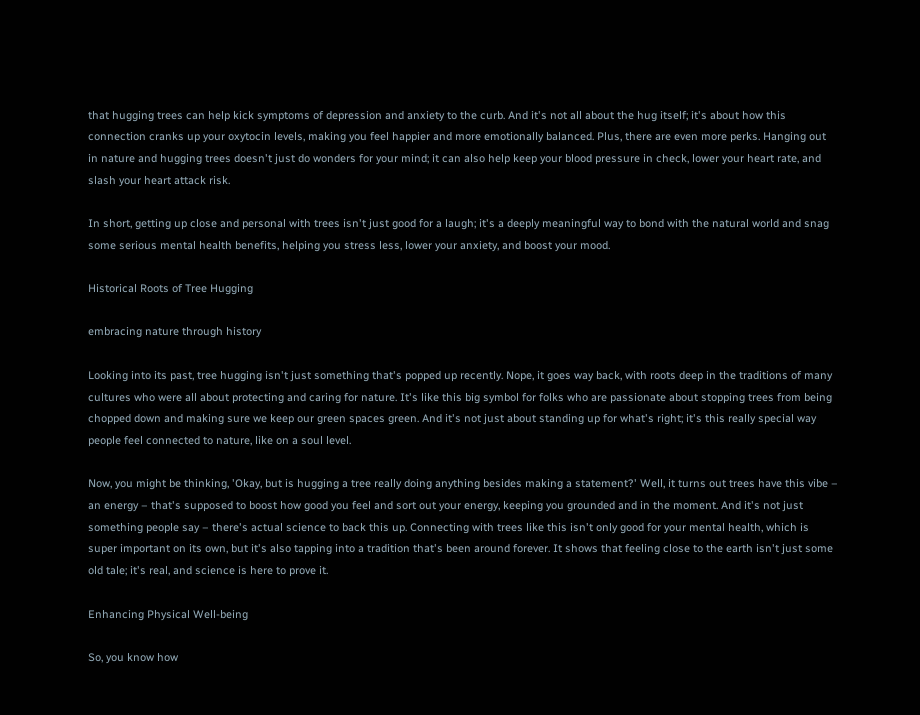that hugging trees can help kick symptoms of depression and anxiety to the curb. And it's not all about the hug itself; it's about how this connection cranks up your oxytocin levels, making you feel happier and more emotionally balanced. Plus, there are even more perks. Hanging out in nature and hugging trees doesn't just do wonders for your mind; it can also help keep your blood pressure in check, lower your heart rate, and slash your heart attack risk.

In short, getting up close and personal with trees isn't just good for a laugh; it's a deeply meaningful way to bond with the natural world and snag some serious mental health benefits, helping you stress less, lower your anxiety, and boost your mood.

Historical Roots of Tree Hugging

embracing nature through history

Looking into its past, tree hugging isn't just something that's popped up recently. Nope, it goes way back, with roots deep in the traditions of many cultures who were all about protecting and caring for nature. It's like this big symbol for folks who are passionate about stopping trees from being chopped down and making sure we keep our green spaces green. And it's not just about standing up for what's right; it's this really special way people feel connected to nature, like on a soul level.

Now, you might be thinking, 'Okay, but is hugging a tree really doing anything besides making a statement?' Well, it turns out trees have this vibe – an energy – that's supposed to boost how good you feel and sort out your energy, keeping you grounded and in the moment. And it's not just something people say – there's actual science to back this up. Connecting with trees like this isn't only good for your mental health, which is super important on its own, but it's also tapping into a tradition that's been around forever. It shows that feeling close to the earth isn't just some old tale; it's real, and science is here to prove it.

Enhancing Physical Well-being

So, you know how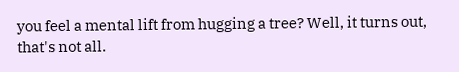you feel a mental lift from hugging a tree? Well, it turns out, that's not all.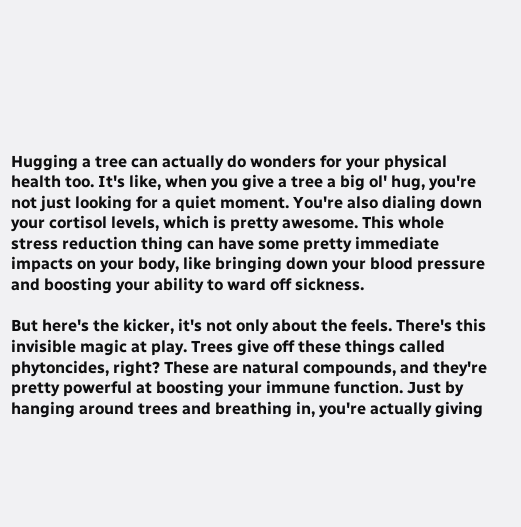Hugging a tree can actually do wonders for your physical health too. It's like, when you give a tree a big ol' hug, you're not just looking for a quiet moment. You're also dialing down your cortisol levels, which is pretty awesome. This whole stress reduction thing can have some pretty immediate impacts on your body, like bringing down your blood pressure and boosting your ability to ward off sickness.

But here's the kicker, it's not only about the feels. There's this invisible magic at play. Trees give off these things called phytoncides, right? These are natural compounds, and they're pretty powerful at boosting your immune function. Just by hanging around trees and breathing in, you're actually giving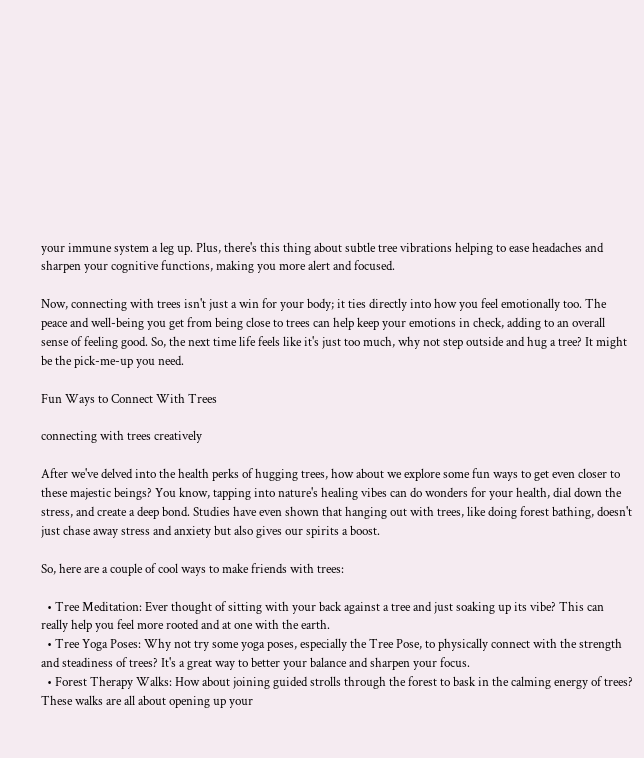your immune system a leg up. Plus, there's this thing about subtle tree vibrations helping to ease headaches and sharpen your cognitive functions, making you more alert and focused.

Now, connecting with trees isn't just a win for your body; it ties directly into how you feel emotionally too. The peace and well-being you get from being close to trees can help keep your emotions in check, adding to an overall sense of feeling good. So, the next time life feels like it's just too much, why not step outside and hug a tree? It might be the pick-me-up you need.

Fun Ways to Connect With Trees

connecting with trees creatively

After we've delved into the health perks of hugging trees, how about we explore some fun ways to get even closer to these majestic beings? You know, tapping into nature's healing vibes can do wonders for your health, dial down the stress, and create a deep bond. Studies have even shown that hanging out with trees, like doing forest bathing, doesn't just chase away stress and anxiety but also gives our spirits a boost.

So, here are a couple of cool ways to make friends with trees:

  • Tree Meditation: Ever thought of sitting with your back against a tree and just soaking up its vibe? This can really help you feel more rooted and at one with the earth.
  • Tree Yoga Poses: Why not try some yoga poses, especially the Tree Pose, to physically connect with the strength and steadiness of trees? It's a great way to better your balance and sharpen your focus.
  • Forest Therapy Walks: How about joining guided strolls through the forest to bask in the calming energy of trees? These walks are all about opening up your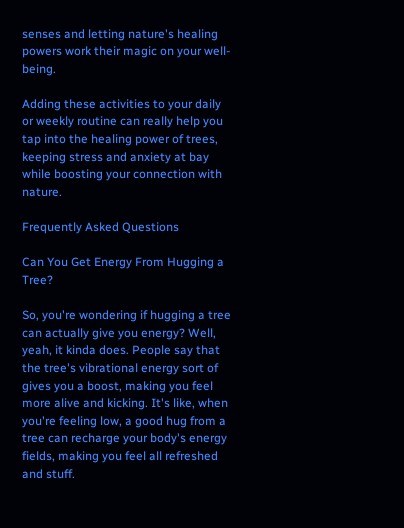senses and letting nature's healing powers work their magic on your well-being.

Adding these activities to your daily or weekly routine can really help you tap into the healing power of trees, keeping stress and anxiety at bay while boosting your connection with nature.

Frequently Asked Questions

Can You Get Energy From Hugging a Tree?

So, you're wondering if hugging a tree can actually give you energy? Well, yeah, it kinda does. People say that the tree's vibrational energy sort of gives you a boost, making you feel more alive and kicking. It's like, when you're feeling low, a good hug from a tree can recharge your body's energy fields, making you feel all refreshed and stuff.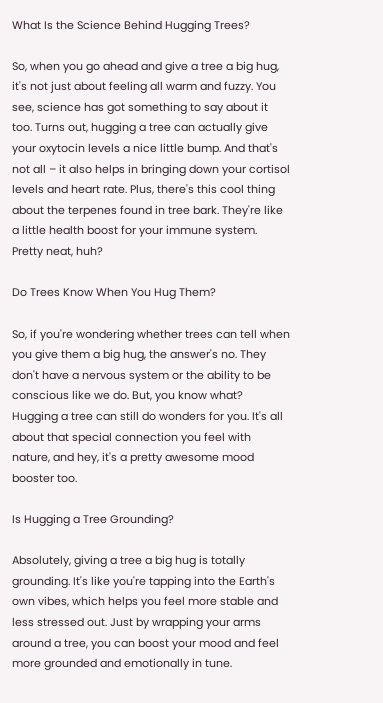What Is the Science Behind Hugging Trees?

So, when you go ahead and give a tree a big hug, it's not just about feeling all warm and fuzzy. You see, science has got something to say about it too. Turns out, hugging a tree can actually give your oxytocin levels a nice little bump. And that's not all – it also helps in bringing down your cortisol levels and heart rate. Plus, there's this cool thing about the terpenes found in tree bark. They're like a little health boost for your immune system. Pretty neat, huh?

Do Trees Know When You Hug Them?

So, if you're wondering whether trees can tell when you give them a big hug, the answer's no. They don't have a nervous system or the ability to be conscious like we do. But, you know what? Hugging a tree can still do wonders for you. It's all about that special connection you feel with nature, and hey, it's a pretty awesome mood booster too.

Is Hugging a Tree Grounding?

Absolutely, giving a tree a big hug is totally grounding. It's like you're tapping into the Earth's own vibes, which helps you feel more stable and less stressed out. Just by wrapping your arms around a tree, you can boost your mood and feel more grounded and emotionally in tune.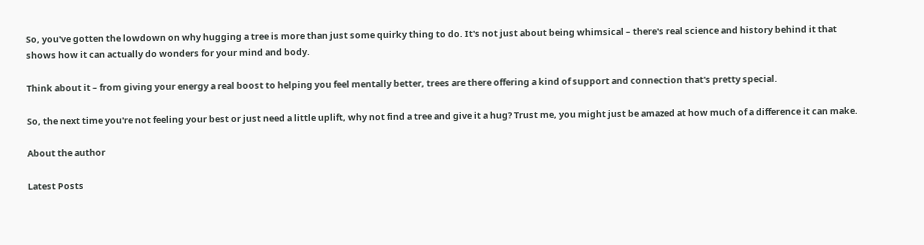So, you've gotten the lowdown on why hugging a tree is more than just some quirky thing to do. It's not just about being whimsical – there's real science and history behind it that shows how it can actually do wonders for your mind and body.

Think about it – from giving your energy a real boost to helping you feel mentally better, trees are there offering a kind of support and connection that's pretty special.

So, the next time you're not feeling your best or just need a little uplift, why not find a tree and give it a hug? Trust me, you might just be amazed at how much of a difference it can make.

About the author

Latest Posts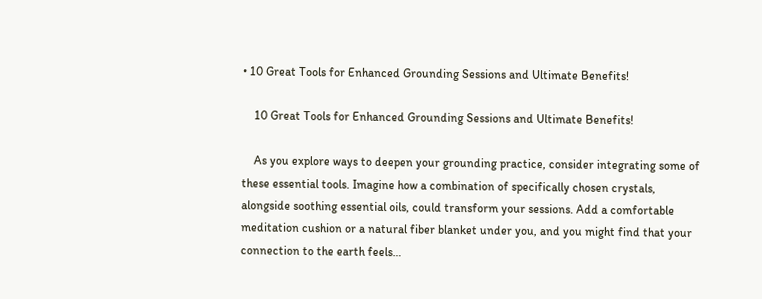• 10 Great Tools for Enhanced Grounding Sessions and Ultimate Benefits!

    10 Great Tools for Enhanced Grounding Sessions and Ultimate Benefits!

    As you explore ways to deepen your grounding practice, consider integrating some of these essential tools. Imagine how a combination of specifically chosen crystals, alongside soothing essential oils, could transform your sessions. Add a comfortable meditation cushion or a natural fiber blanket under you, and you might find that your connection to the earth feels…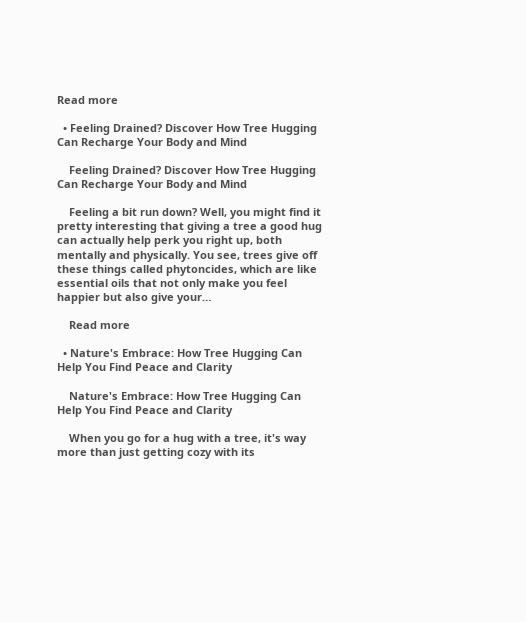Read more

  • Feeling Drained? Discover How Tree Hugging Can Recharge Your Body and Mind

    Feeling Drained? Discover How Tree Hugging Can Recharge Your Body and Mind

    Feeling a bit run down? Well, you might find it pretty interesting that giving a tree a good hug can actually help perk you right up, both mentally and physically. You see, trees give off these things called phytoncides, which are like essential oils that not only make you feel happier but also give your…

    Read more

  • Nature's Embrace: How Tree Hugging Can Help You Find Peace and Clarity

    Nature's Embrace: How Tree Hugging Can Help You Find Peace and Clarity

    When you go for a hug with a tree, it's way more than just getting cozy with its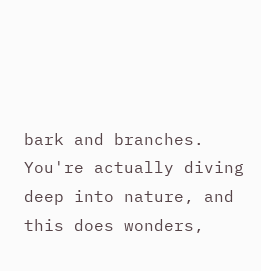bark and branches. You're actually diving deep into nature, and this does wonders,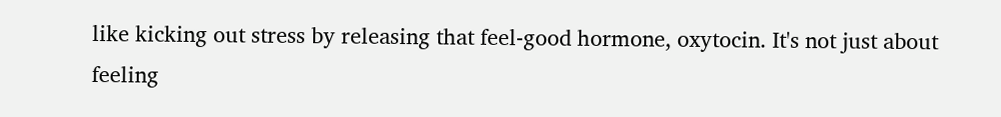like kicking out stress by releasing that feel-good hormone, oxytocin. It's not just about feeling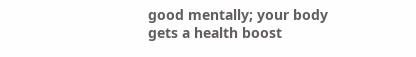good mentally; your body gets a health boost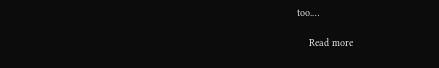too.…

    Read more